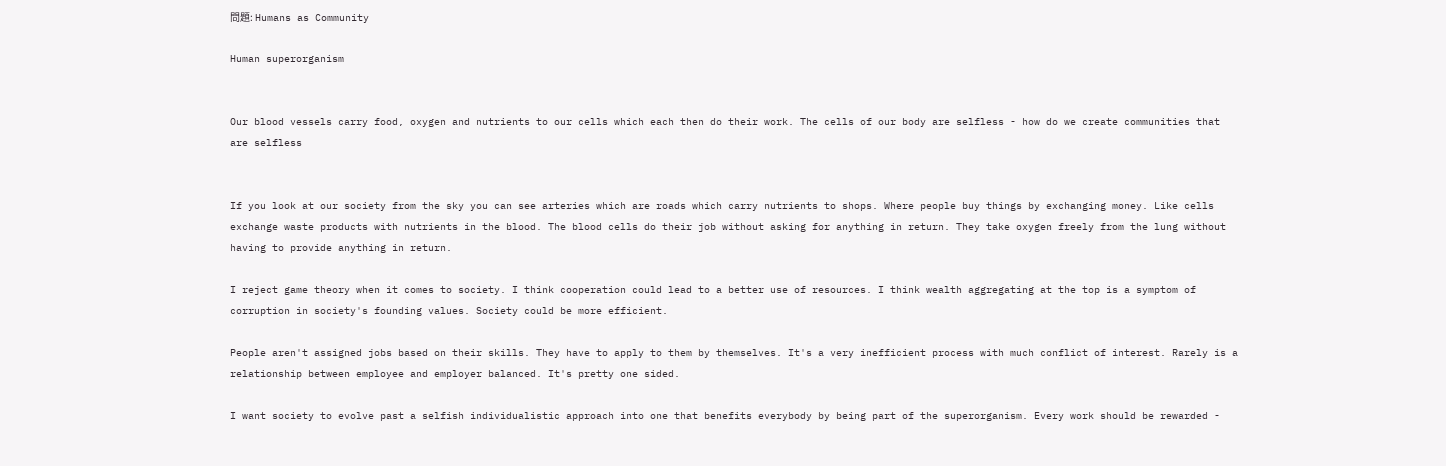問題: Humans as Community

Human superorganism


Our blood vessels carry food, oxygen and nutrients to our cells which each then do their work. The cells of our body are selfless - how do we create communities that are selfless


If you look at our society from the sky you can see arteries which are roads which carry nutrients to shops. Where people buy things by exchanging money. Like cells exchange waste products with nutrients in the blood. The blood cells do their job without asking for anything in return. They take oxygen freely from the lung without having to provide anything in return.

I reject game theory when it comes to society. I think cooperation could lead to a better use of resources. I think wealth aggregating at the top is a symptom of corruption in society's founding values. Society could be more efficient.

People aren't assigned jobs based on their skills. They have to apply to them by themselves. It's a very inefficient process with much conflict of interest. Rarely is a relationship between employee and employer balanced. It's pretty one sided.

I want society to evolve past a selfish individualistic approach into one that benefits everybody by being part of the superorganism. Every work should be rewarded -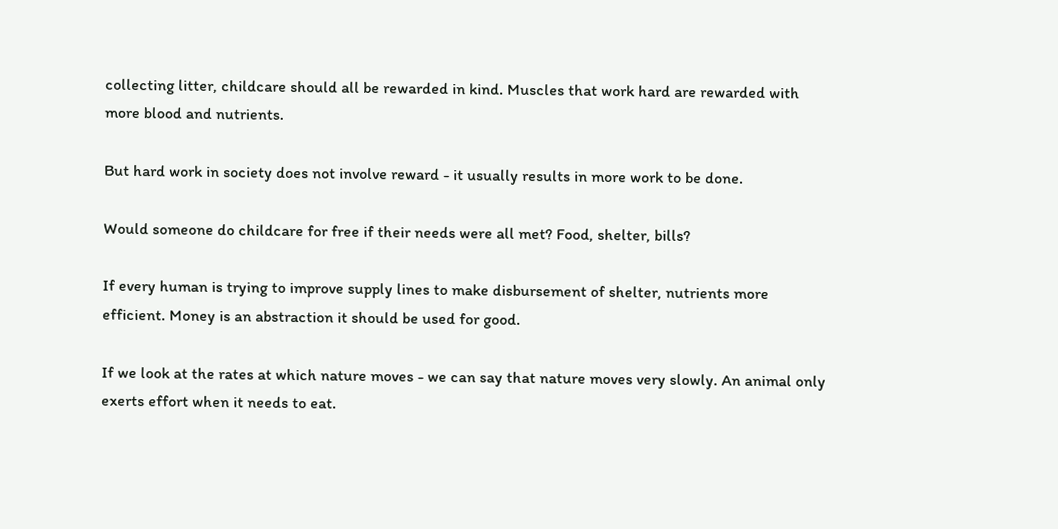collecting litter, childcare should all be rewarded in kind. Muscles that work hard are rewarded with more blood and nutrients.

But hard work in society does not involve reward - it usually results in more work to be done.

Would someone do childcare for free if their needs were all met? Food, shelter, bills?

If every human is trying to improve supply lines to make disbursement of shelter, nutrients more efficient. Money is an abstraction it should be used for good.

If we look at the rates at which nature moves - we can say that nature moves very slowly. An animal only exerts effort when it needs to eat.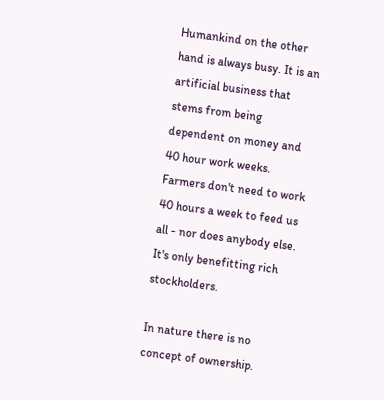Humankind on the other hand is always busy. It is an artificial business that stems from being dependent on money and 40 hour work weeks. Farmers don't need to work 40 hours a week to feed us all - nor does anybody else. It's only benefitting rich stockholders.

In nature there is no concept of ownership.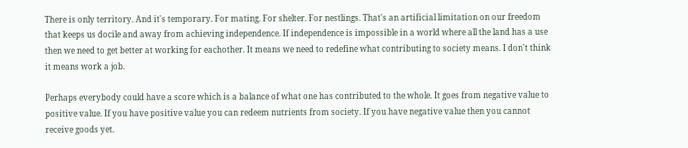There is only territory. And it's temporary. For mating. For shelter. For nestlings. That's an artificial limitation on our freedom that keeps us docile and away from achieving independence. If independence is impossible in a world where all the land has a use then we need to get better at working for eachother. It means we need to redefine what contributing to society means. I don't think it means work a job.

Perhaps everybody could have a score which is a balance of what one has contributed to the whole. It goes from negative value to positive value. If you have positive value you can redeem nutrients from society. If you have negative value then you cannot receive goods yet.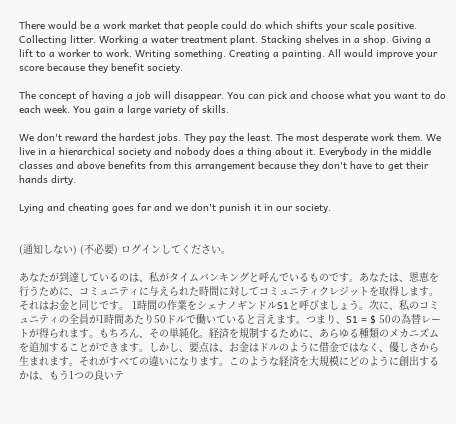There would be a work market that people could do which shifts your scale positive. Collecting litter. Working a water treatment plant. Stacking shelves in a shop. Giving a lift to a worker to work. Writing something. Creating a painting. All would improve your score because they benefit society.

The concept of having a job will disappear. You can pick and choose what you want to do each week. You gain a large variety of skills.

We don't reward the hardest jobs. They pay the least. The most desperate work them. We live in a hierarchical society and nobody does a thing about it. Everybody in the middle classes and above benefits from this arrangement because they don't have to get their hands dirty.

Lying and cheating goes far and we don't punish it in our society.


(通知しない) (不必要) ログインしてください。

あなたが到達しているのは、私がタイムバンキングと呼んでいるものです。あなたは、恩恵を行うために、コミュニティに与えられた時間に対してコミュニティクレジットを取得します。それはお金と同じです。 1時間の作業をシェナノギンドルS1と呼びましょう。次に、私のコミュニティの全員が1時間あたり50ドルで働いていると言えます。つまり、S1 = $ 50の為替レートが得られます。もちろん、その単純化。経済を規制するために、あらゆる種類のメカニズムを追加することができます。しかし、要点は、お金はドルのように借金ではなく、優しさから生まれます。それがすべての違いになります。このような経済を大規模にどのように創出するかは、もう1つの良いテ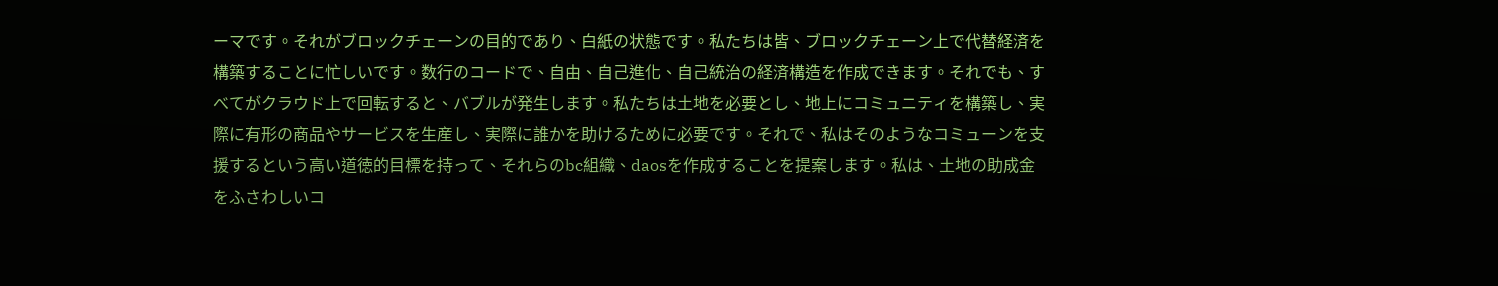ーマです。それがブロックチェーンの目的であり、白紙の状態です。私たちは皆、ブロックチェーン上で代替経済を構築することに忙しいです。数行のコードで、自由、自己進化、自己統治の経済構造を作成できます。それでも、すべてがクラウド上で回転すると、バブルが発生します。私たちは土地を必要とし、地上にコミュニティを構築し、実際に有形の商品やサービスを生産し、実際に誰かを助けるために必要です。それで、私はそのようなコミューンを支援するという高い道徳的目標を持って、それらのbc組織、daosを作成することを提案します。私は、土地の助成金をふさわしいコ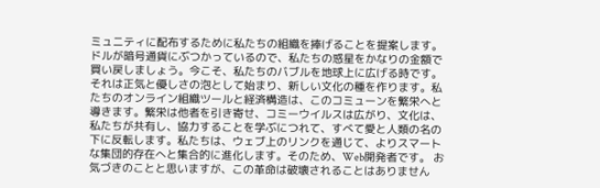ミュニティに配布するために私たちの組織を捧げることを提案します。ドルが暗号通貨にぶつかっているので、私たちの惑星をかなりの金額で買い戻しましょう。今こそ、私たちのバブルを地球上に広げる時です。 それは正気と優しさの泡として始まり、新しい文化の種を作ります。私たちのオンライン組織ツールと経済構造は、このコミューンを繁栄へと導きます。繁栄は他者を引き寄せ、コミーウイルスは広がり、文化は、私たちが共有し、協力することを学ぶにつれて、すべて愛と人類の名の下に反転します。私たちは、ウェブ上のリンクを通じて、よりスマートな集団的存在へと集合的に進化します。そのため、Web開発者です。 お気づきのことと思いますが、この革命は破壊されることはありません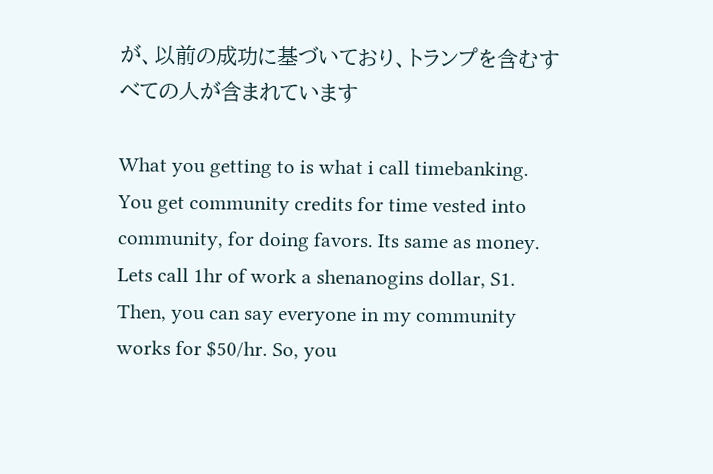が、以前の成功に基づいており、トランプを含むすべての人が含まれています

What you getting to is what i call timebanking. You get community credits for time vested into community, for doing favors. Its same as money. Lets call 1hr of work a shenanogins dollar, S1. Then, you can say everyone in my community works for $50/hr. So, you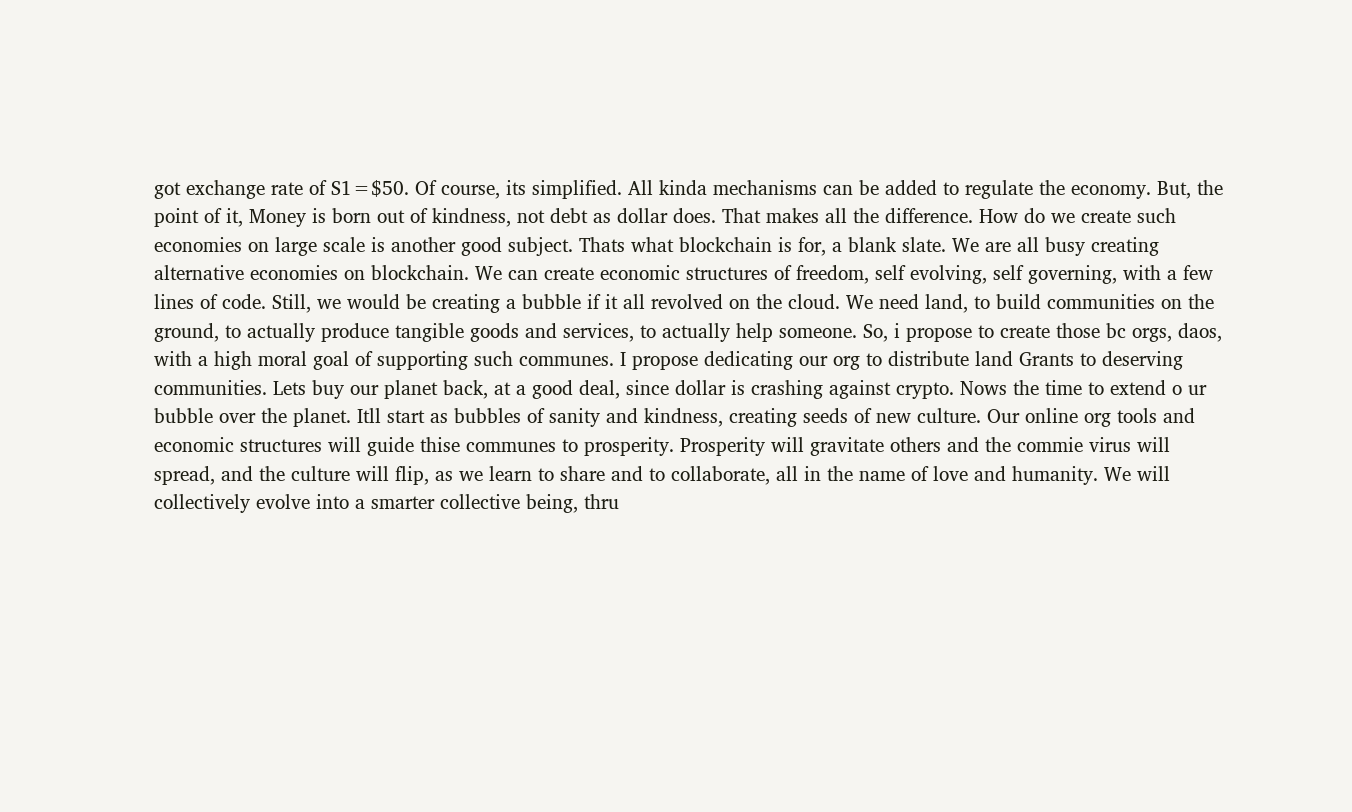got exchange rate of S1=$50. Of course, its simplified. All kinda mechanisms can be added to regulate the economy. But, the point of it, Money is born out of kindness, not debt as dollar does. That makes all the difference. How do we create such economies on large scale is another good subject. Thats what blockchain is for, a blank slate. We are all busy creating alternative economies on blockchain. We can create economic structures of freedom, self evolving, self governing, with a few lines of code. Still, we would be creating a bubble if it all revolved on the cloud. We need land, to build communities on the ground, to actually produce tangible goods and services, to actually help someone. So, i propose to create those bc orgs, daos, with a high moral goal of supporting such communes. I propose dedicating our org to distribute land Grants to deserving communities. Lets buy our planet back, at a good deal, since dollar is crashing against crypto. Nows the time to extend o ur bubble over the planet. Itll start as bubbles of sanity and kindness, creating seeds of new culture. Our online org tools and economic structures will guide thise communes to prosperity. Prosperity will gravitate others and the commie virus will spread, and the culture will flip, as we learn to share and to collaborate, all in the name of love and humanity. We will collectively evolve into a smarter collective being, thru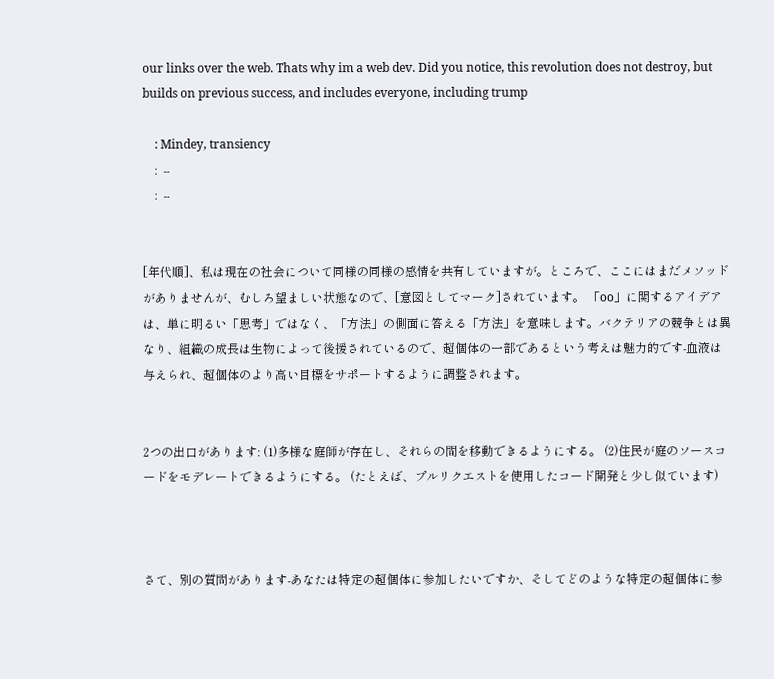our links over the web. Thats why im a web dev. Did you notice, this revolution does not destroy, but builds on previous success, and includes everyone, including trump

    : Mindey, transiency
    :  --
    :  --


[年代順]、私は現在の社会について同様の同様の感情を共有していますが。ところで、ここにはまだメソッドがありませんが、むしろ望ましい状態なので、[意図としてマーク]されています。 「oo」に関するアイデアは、単に明るい「思考」ではなく、「方法」の側面に答える「方法」を意味します。バクテリアの競争とは異なり、組織の成長は生物によって後援されているので、超個体の一部であるという考えは魅力的です-血液は与えられ、超個体のより高い目標をサポートするように調整されます。


2つの出口があります: (1)多様な庭師が存在し、それらの間を移動できるようにする。 (2)住民が庭のソースコードをモデレートできるようにする。 (たとえば、プルリクエストを使用したコード開発と少し似ています)



さて、別の質問があります-あなたは特定の超個体に参加したいですか、そしてどのような特定の超個体に参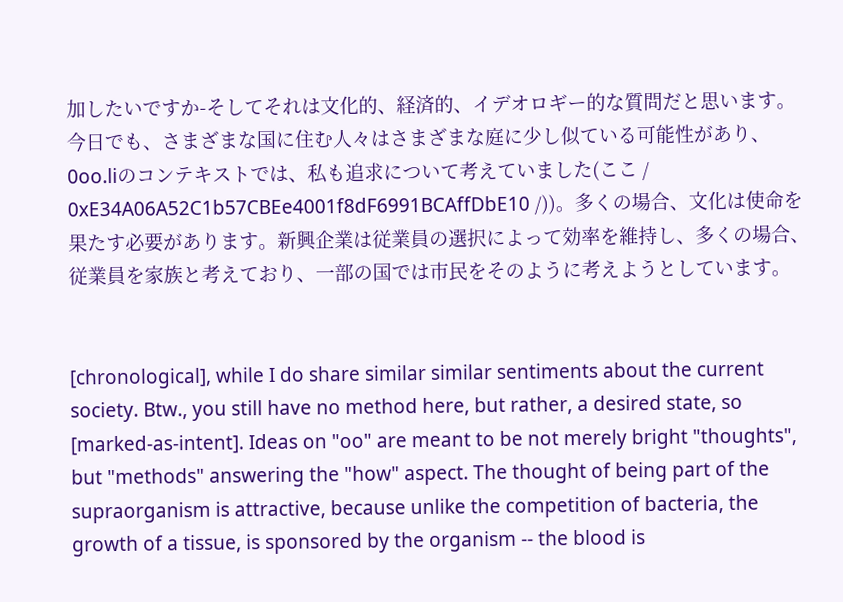加したいですか-そしてそれは文化的、経済的、イデオロギー的な質問だと思います。今日でも、さまざまな国に住む人々はさまざまな庭に少し似ている可能性があり、0oo.liのコンテキストでは、私も追求について考えていました(ここ / 0xE34A06A52C1b57CBEe4001f8dF6991BCAffDbE10 /))。多くの場合、文化は使命を果たす必要があります。新興企業は従業員の選択によって効率を維持し、多くの場合、従業員を家族と考えており、一部の国では市民をそのように考えようとしています。


[chronological], while I do share similar similar sentiments about the current society. Btw., you still have no method here, but rather, a desired state, so [marked-as-intent]. Ideas on "oo" are meant to be not merely bright "thoughts", but "methods" answering the "how" aspect. The thought of being part of the supraorganism is attractive, because unlike the competition of bacteria, the growth of a tissue, is sponsored by the organism -- the blood is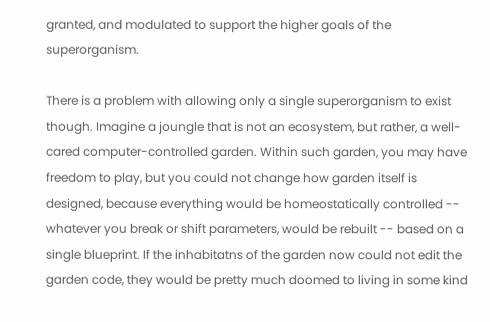granted, and modulated to support the higher goals of the superorganism.

There is a problem with allowing only a single superorganism to exist though. Imagine a joungle that is not an ecosystem, but rather, a well-cared computer-controlled garden. Within such garden, you may have freedom to play, but you could not change how garden itself is designed, because everything would be homeostatically controlled -- whatever you break or shift parameters, would be rebuilt -- based on a single blueprint. If the inhabitatns of the garden now could not edit the garden code, they would be pretty much doomed to living in some kind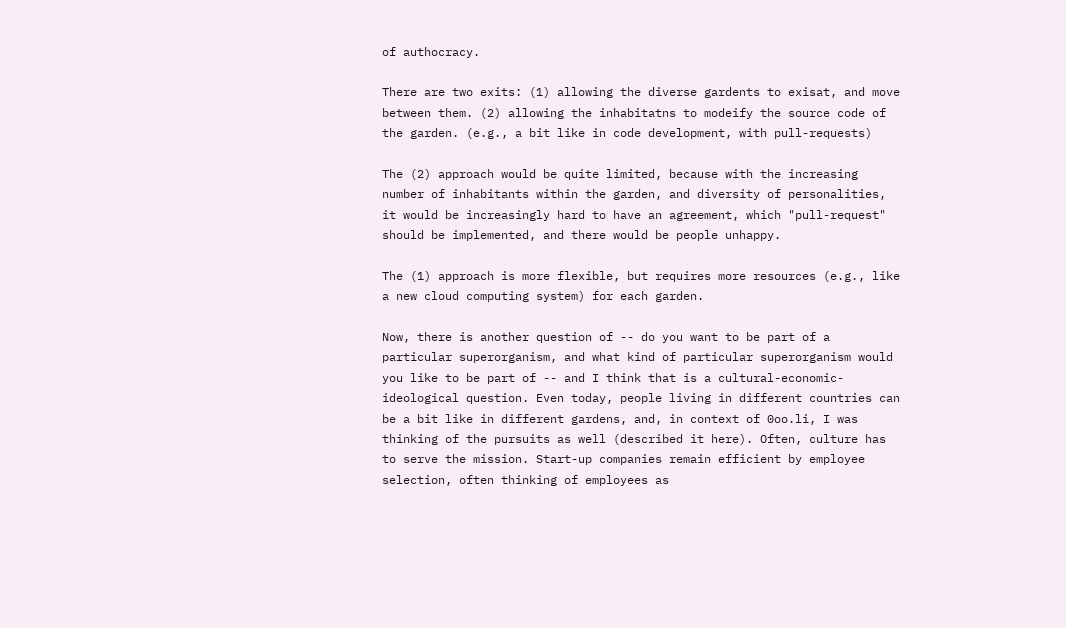of authocracy.

There are two exits: (1) allowing the diverse gardents to exisat, and move between them. (2) allowing the inhabitatns to modeify the source code of the garden. (e.g., a bit like in code development, with pull-requests)

The (2) approach would be quite limited, because with the increasing number of inhabitants within the garden, and diversity of personalities, it would be increasingly hard to have an agreement, which "pull-request" should be implemented, and there would be people unhappy.

The (1) approach is more flexible, but requires more resources (e.g., like a new cloud computing system) for each garden.

Now, there is another question of -- do you want to be part of a particular superorganism, and what kind of particular superorganism would you like to be part of -- and I think that is a cultural-economic-ideological question. Even today, people living in different countries can be a bit like in different gardens, and, in context of 0oo.li, I was thinking of the pursuits as well (described it here). Often, culture has to serve the mission. Start-up companies remain efficient by employee selection, often thinking of employees as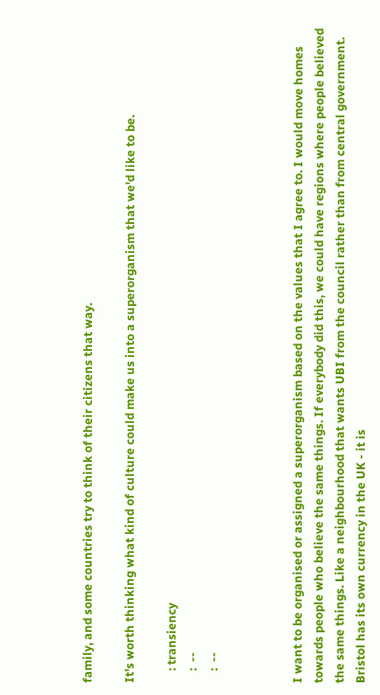family, and some countries try to think of their citizens that way.

It's worth thinking what kind of culture could make us into a superorganism that we'd like to be.

    : transiency
    :  --
    :  --



I want to be organised or assigned a superorganism based on the values that I agree to. I would move homes towards people who believe the same things. If everybody did this, we could have regions where people believed the same things. Like a neighbourhood that wants UBI from the council rather than from central government. Bristol has its own currency in the UK - it is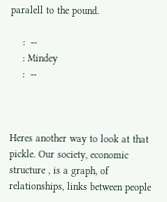paralell to the pound.

    :  --
    : Mindey
    :  --



Heres another way to look at that pickle. Our society, economic structure , is a graph, of relationships, links between people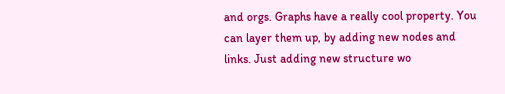and orgs. Graphs have a really cool property. You can layer them up, by adding new nodes and links. Just adding new structure wo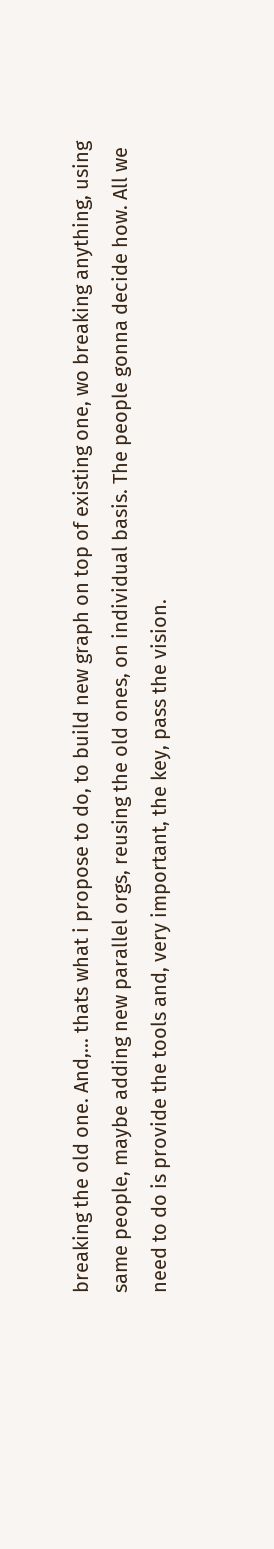breaking the old one. And,... thats what i propose to do, to build new graph on top of existing one, wo breaking anything, using same people, maybe adding new parallel orgs, reusing the old ones, on individual basis. The people gonna decide how. All we need to do is provide the tools and, very important, the key, pass the vision.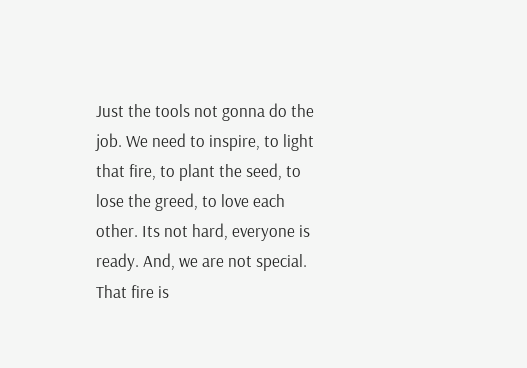Just the tools not gonna do the job. We need to inspire, to light that fire, to plant the seed, to lose the greed, to love each other. Its not hard, everyone is ready. And, we are not special. That fire is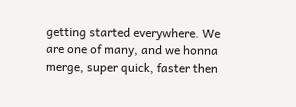getting started everywhere. We are one of many, and we honna merge, super quick, faster then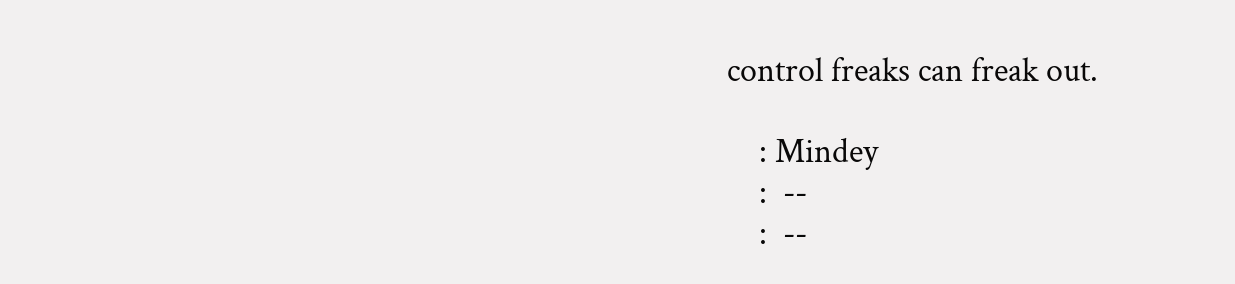control freaks can freak out.

    : Mindey
    :  --
    :  --